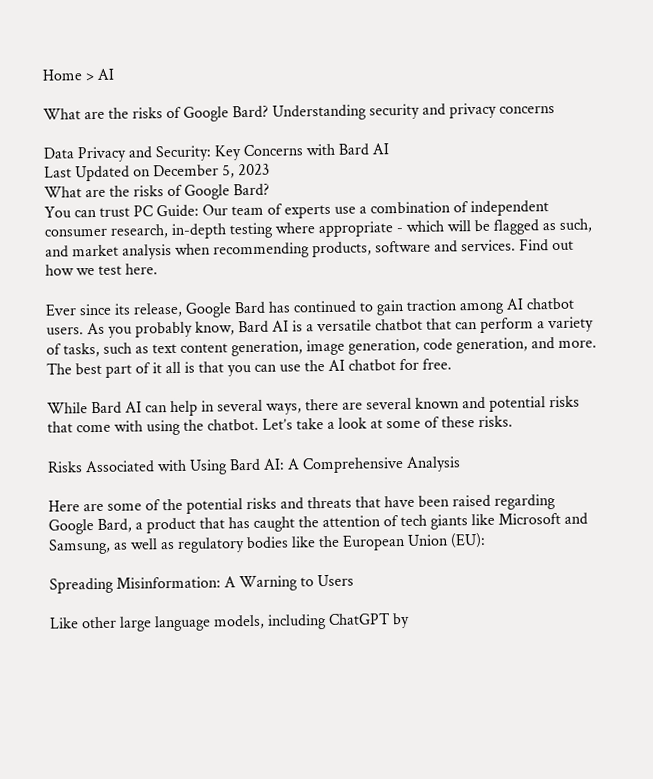Home > AI

What are the risks of Google Bard? Understanding security and privacy concerns

Data Privacy and Security: Key Concerns with Bard AI
Last Updated on December 5, 2023
What are the risks of Google Bard?
You can trust PC Guide: Our team of experts use a combination of independent consumer research, in-depth testing where appropriate - which will be flagged as such, and market analysis when recommending products, software and services. Find out how we test here.

Ever since its release, Google Bard has continued to gain traction among AI chatbot users. As you probably know, Bard AI is a versatile chatbot that can perform a variety of tasks, such as text content generation, image generation, code generation, and more. The best part of it all is that you can use the AI chatbot for free.

While Bard AI can help in several ways, there are several known and potential risks that come with using the chatbot. Let’s take a look at some of these risks.

Risks Associated with Using Bard AI: A Comprehensive Analysis

Here are some of the potential risks and threats that have been raised regarding Google Bard, a product that has caught the attention of tech giants like Microsoft and Samsung, as well as regulatory bodies like the European Union (EU):

Spreading Misinformation: A Warning to Users

Like other large language models, including ChatGPT by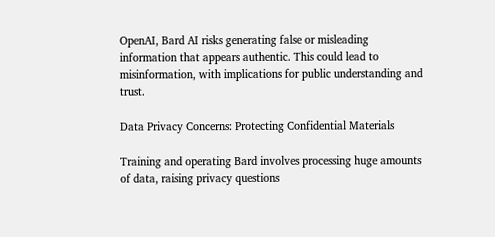OpenAI, Bard AI risks generating false or misleading information that appears authentic. This could lead to misinformation, with implications for public understanding and trust.

Data Privacy Concerns: Protecting Confidential Materials

Training and operating Bard involves processing huge amounts of data, raising privacy questions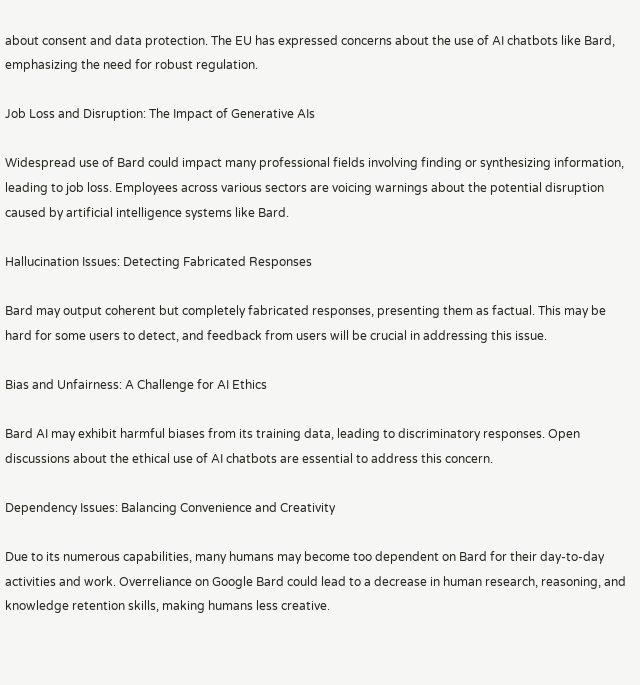about consent and data protection. The EU has expressed concerns about the use of AI chatbots like Bard, emphasizing the need for robust regulation.

Job Loss and Disruption: The Impact of Generative AIs

Widespread use of Bard could impact many professional fields involving finding or synthesizing information, leading to job loss. Employees across various sectors are voicing warnings about the potential disruption caused by artificial intelligence systems like Bard.

Hallucination Issues: Detecting Fabricated Responses

Bard may output coherent but completely fabricated responses, presenting them as factual. This may be hard for some users to detect, and feedback from users will be crucial in addressing this issue.

Bias and Unfairness: A Challenge for AI Ethics

Bard AI may exhibit harmful biases from its training data, leading to discriminatory responses. Open discussions about the ethical use of AI chatbots are essential to address this concern.

Dependency Issues: Balancing Convenience and Creativity

Due to its numerous capabilities, many humans may become too dependent on Bard for their day-to-day activities and work. Overreliance on Google Bard could lead to a decrease in human research, reasoning, and knowledge retention skills, making humans less creative.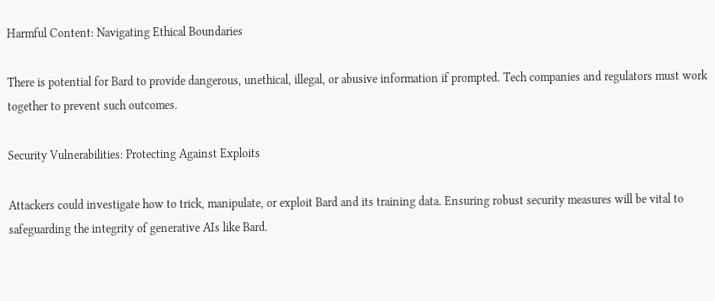Harmful Content: Navigating Ethical Boundaries

There is potential for Bard to provide dangerous, unethical, illegal, or abusive information if prompted. Tech companies and regulators must work together to prevent such outcomes.

Security Vulnerabilities: Protecting Against Exploits

Attackers could investigate how to trick, manipulate, or exploit Bard and its training data. Ensuring robust security measures will be vital to safeguarding the integrity of generative AIs like Bard.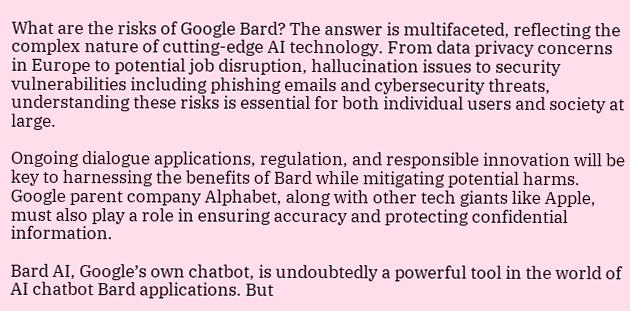What are the risks of Google Bard? The answer is multifaceted, reflecting the complex nature of cutting-edge AI technology. From data privacy concerns in Europe to potential job disruption, hallucination issues to security vulnerabilities including phishing emails and cybersecurity threats, understanding these risks is essential for both individual users and society at large.

Ongoing dialogue applications, regulation, and responsible innovation will be key to harnessing the benefits of Bard while mitigating potential harms. Google parent company Alphabet, along with other tech giants like Apple, must also play a role in ensuring accuracy and protecting confidential information.

Bard AI, Google’s own chatbot, is undoubtedly a powerful tool in the world of AI chatbot Bard applications. But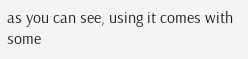as you can see, using it comes with some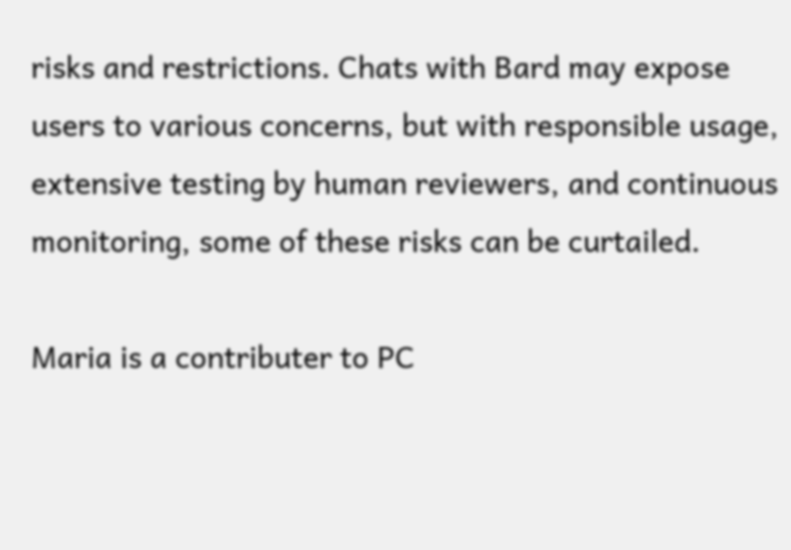risks and restrictions. Chats with Bard may expose users to various concerns, but with responsible usage, extensive testing by human reviewers, and continuous monitoring, some of these risks can be curtailed.

Maria is a contributer to PC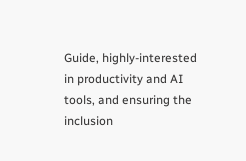Guide, highly-interested in productivity and AI tools, and ensuring the inclusion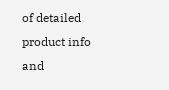of detailed product info and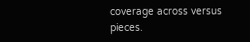coverage across versus pieces.